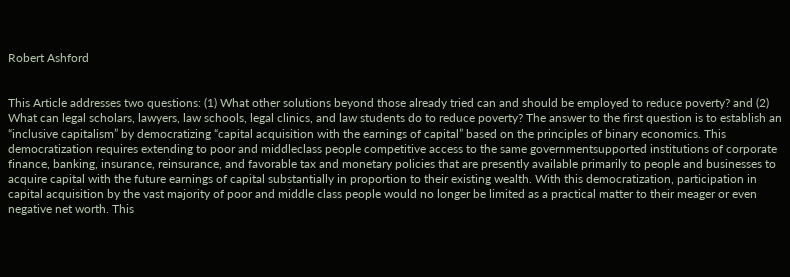Robert Ashford


This Article addresses two questions: (1) What other solutions beyond those already tried can and should be employed to reduce poverty? and (2) What can legal scholars, lawyers, law schools, legal clinics, and law students do to reduce poverty? The answer to the first question is to establish an “inclusive capitalism” by democratizing “capital acquisition with the earnings of capital” based on the principles of binary economics. This democratization requires extending to poor and middleclass people competitive access to the same governmentsupported institutions of corporate finance, banking, insurance, reinsurance, and favorable tax and monetary policies that are presently available primarily to people and businesses to acquire capital with the future earnings of capital substantially in proportion to their existing wealth. With this democratization, participation in capital acquisition by the vast majority of poor and middle class people would no longer be limited as a practical matter to their meager or even negative net worth. This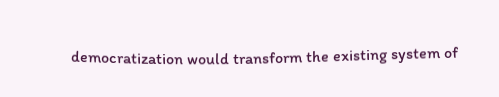democratization would transform the existing system of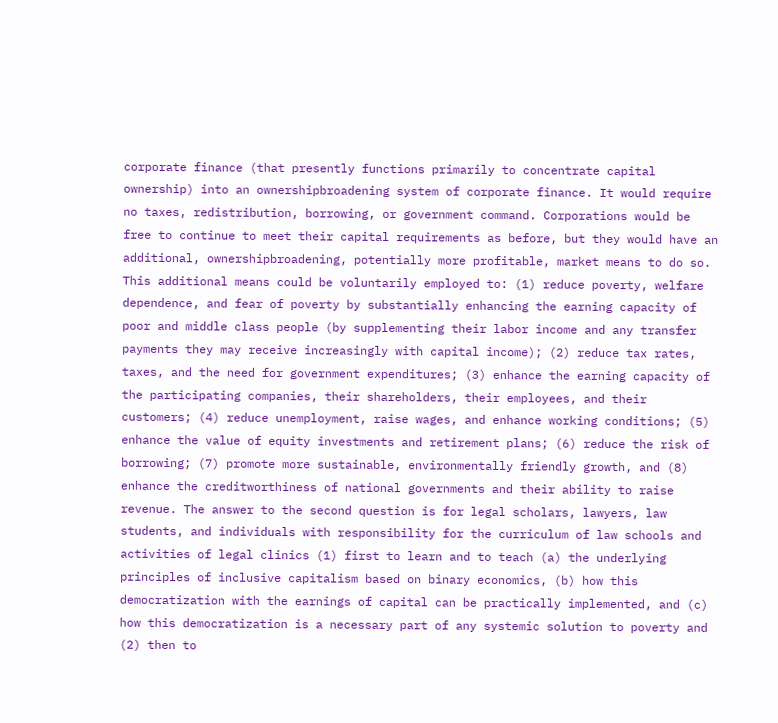corporate finance (that presently functions primarily to concentrate capital ownership) into an ownershipbroadening system of corporate finance. It would require no taxes, redistribution, borrowing, or government command. Corporations would be free to continue to meet their capital requirements as before, but they would have an additional, ownershipbroadening, potentially more profitable, market means to do so. This additional means could be voluntarily employed to: (1) reduce poverty, welfare dependence, and fear of poverty by substantially enhancing the earning capacity of poor and middle class people (by supplementing their labor income and any transfer payments they may receive increasingly with capital income); (2) reduce tax rates, taxes, and the need for government expenditures; (3) enhance the earning capacity of the participating companies, their shareholders, their employees, and their customers; (4) reduce unemployment, raise wages, and enhance working conditions; (5) enhance the value of equity investments and retirement plans; (6) reduce the risk of borrowing; (7) promote more sustainable, environmentally friendly growth, and (8) enhance the creditworthiness of national governments and their ability to raise revenue. The answer to the second question is for legal scholars, lawyers, law students, and individuals with responsibility for the curriculum of law schools and activities of legal clinics (1) first to learn and to teach (a) the underlying principles of inclusive capitalism based on binary economics, (b) how this democratization with the earnings of capital can be practically implemented, and (c) how this democratization is a necessary part of any systemic solution to poverty and (2) then to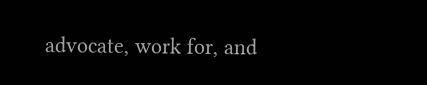advocate, work for, and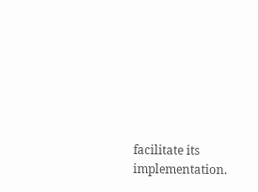facilitate its implementation.